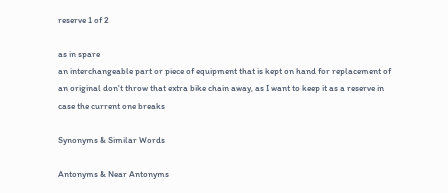reserve 1 of 2

as in spare
an interchangeable part or piece of equipment that is kept on hand for replacement of an original don't throw that extra bike chain away, as I want to keep it as a reserve in case the current one breaks

Synonyms & Similar Words

Antonyms & Near Antonyms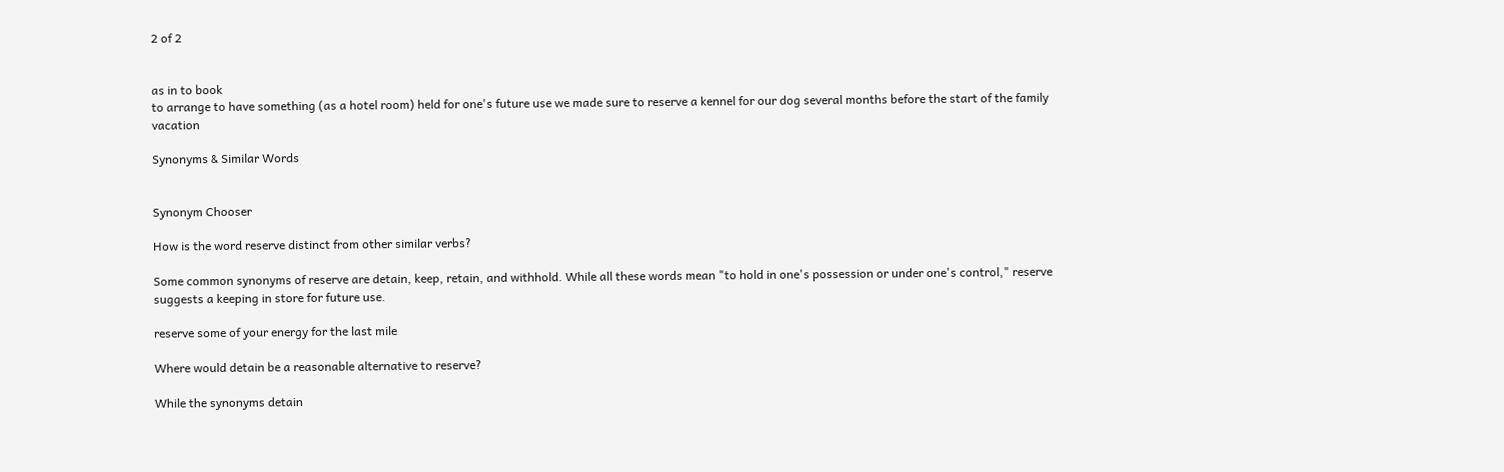2 of 2


as in to book
to arrange to have something (as a hotel room) held for one's future use we made sure to reserve a kennel for our dog several months before the start of the family vacation

Synonyms & Similar Words


Synonym Chooser

How is the word reserve distinct from other similar verbs?

Some common synonyms of reserve are detain, keep, retain, and withhold. While all these words mean "to hold in one's possession or under one's control," reserve suggests a keeping in store for future use.

reserve some of your energy for the last mile

Where would detain be a reasonable alternative to reserve?

While the synonyms detain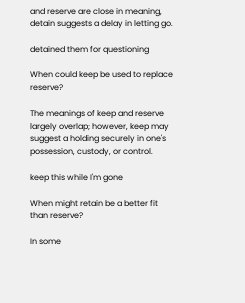and reserve are close in meaning, detain suggests a delay in letting go.

detained them for questioning

When could keep be used to replace reserve?

The meanings of keep and reserve largely overlap; however, keep may suggest a holding securely in one's possession, custody, or control.

keep this while I'm gone

When might retain be a better fit than reserve?

In some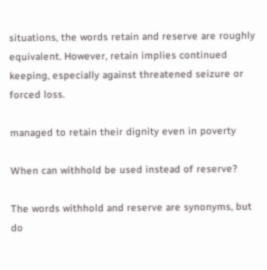situations, the words retain and reserve are roughly equivalent. However, retain implies continued keeping, especially against threatened seizure or forced loss.

managed to retain their dignity even in poverty

When can withhold be used instead of reserve?

The words withhold and reserve are synonyms, but do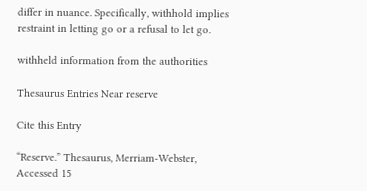differ in nuance. Specifically, withhold implies restraint in letting go or a refusal to let go.

withheld information from the authorities

Thesaurus Entries Near reserve

Cite this Entry

“Reserve.” Thesaurus, Merriam-Webster, Accessed 15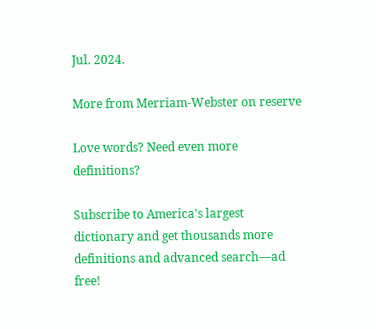Jul. 2024.

More from Merriam-Webster on reserve

Love words? Need even more definitions?

Subscribe to America's largest dictionary and get thousands more definitions and advanced search—ad free!